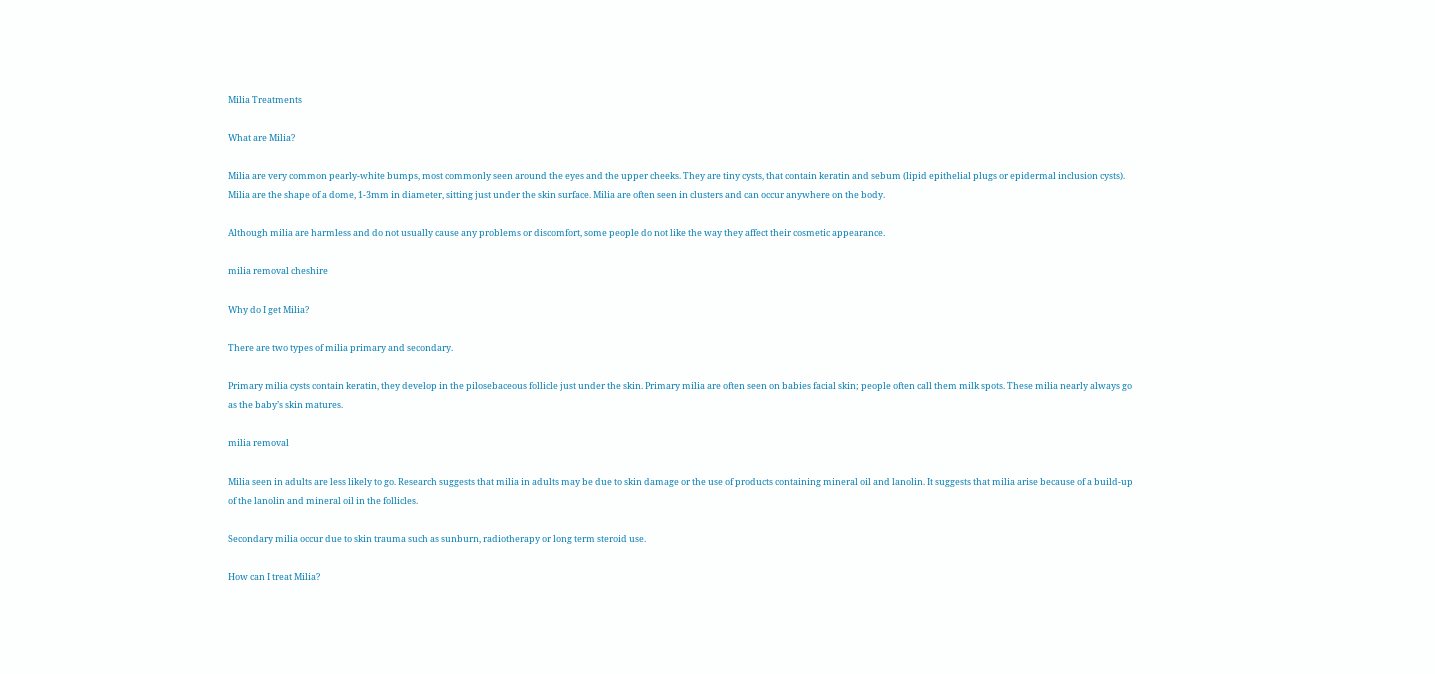Milia Treatments

What are Milia?

Milia are very common pearly-white bumps, most commonly seen around the eyes and the upper cheeks. They are tiny cysts, that contain keratin and sebum (lipid epithelial plugs or epidermal inclusion cysts). Milia are the shape of a dome, 1-3mm in diameter, sitting just under the skin surface. Milia are often seen in clusters and can occur anywhere on the body.

Although milia are harmless and do not usually cause any problems or discomfort, some people do not like the way they affect their cosmetic appearance.

milia removal cheshire

Why do I get Milia?

There are two types of milia primary and secondary.

Primary milia cysts contain keratin, they develop in the pilosebaceous follicle just under the skin. Primary milia are often seen on babies facial skin; people often call them milk spots. These milia nearly always go as the baby’s skin matures.

milia removal

Milia seen in adults are less likely to go. Research suggests that milia in adults may be due to skin damage or the use of products containing mineral oil and lanolin. It suggests that milia arise because of a build-up of the lanolin and mineral oil in the follicles.

Secondary milia occur due to skin trauma such as sunburn, radiotherapy or long term steroid use.

How can I treat Milia?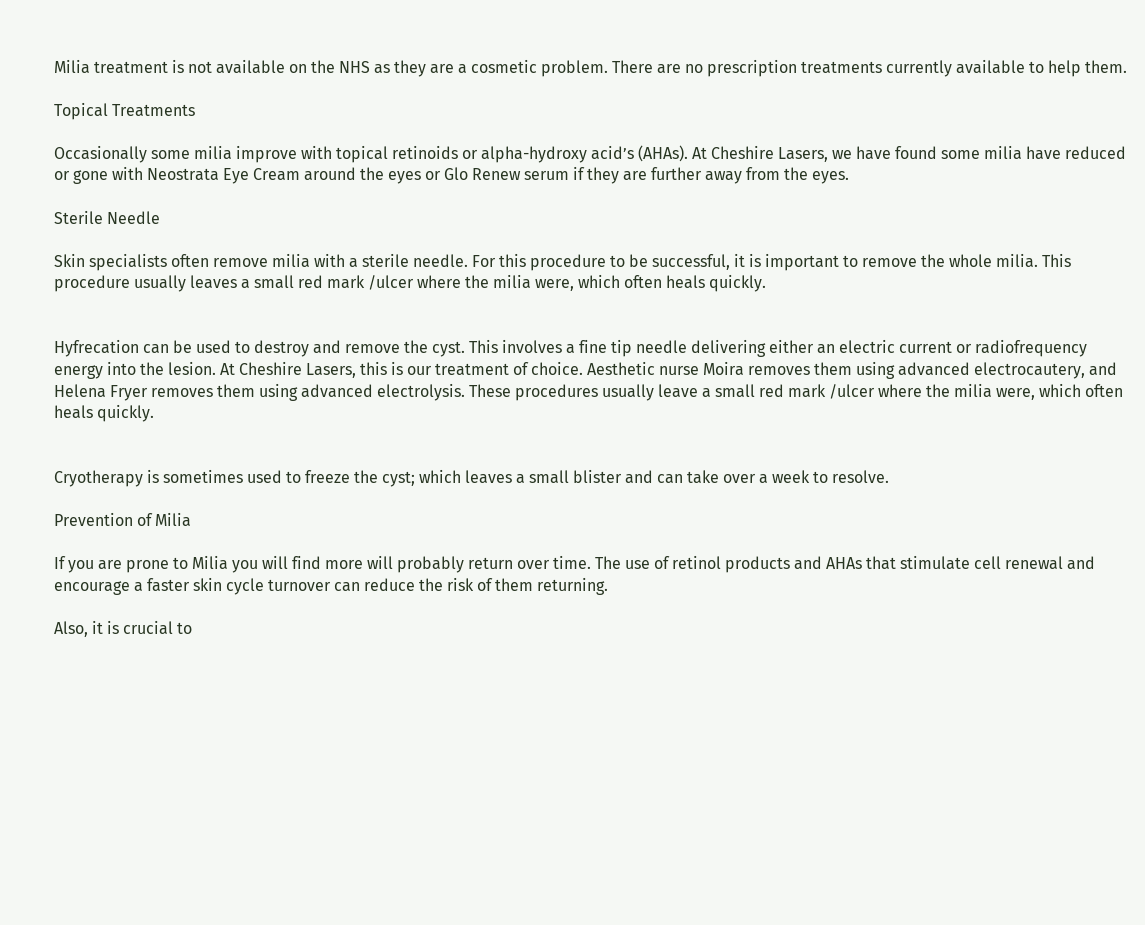Milia treatment is not available on the NHS as they are a cosmetic problem. There are no prescription treatments currently available to help them.

Topical Treatments

Occasionally some milia improve with topical retinoids or alpha-hydroxy acid’s (AHAs). At Cheshire Lasers, we have found some milia have reduced or gone with Neostrata Eye Cream around the eyes or Glo Renew serum if they are further away from the eyes.

Sterile Needle

Skin specialists often remove milia with a sterile needle. For this procedure to be successful, it is important to remove the whole milia. This procedure usually leaves a small red mark /ulcer where the milia were, which often heals quickly.


Hyfrecation can be used to destroy and remove the cyst. This involves a fine tip needle delivering either an electric current or radiofrequency energy into the lesion. At Cheshire Lasers, this is our treatment of choice. Aesthetic nurse Moira removes them using advanced electrocautery, and Helena Fryer removes them using advanced electrolysis. These procedures usually leave a small red mark /ulcer where the milia were, which often heals quickly.


Cryotherapy is sometimes used to freeze the cyst; which leaves a small blister and can take over a week to resolve.

Prevention of Milia

If you are prone to Milia you will find more will probably return over time. The use of retinol products and AHAs that stimulate cell renewal and encourage a faster skin cycle turnover can reduce the risk of them returning.

Also, it is crucial to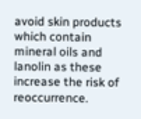avoid skin products which contain mineral oils and lanolin as these increase the risk of reoccurrence.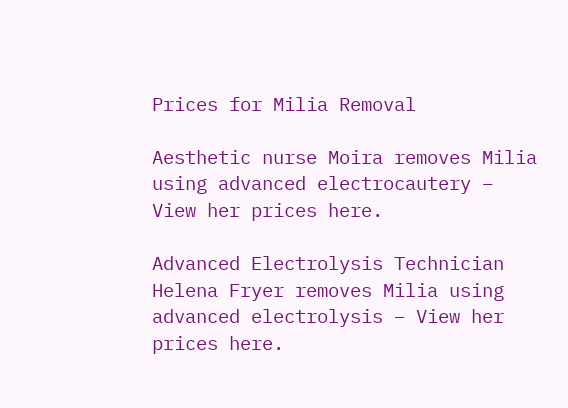Prices for Milia Removal

Aesthetic nurse Moira removes Milia using advanced electrocautery –  View her prices here.

Advanced Electrolysis Technician Helena Fryer removes Milia using advanced electrolysis – View her prices here.